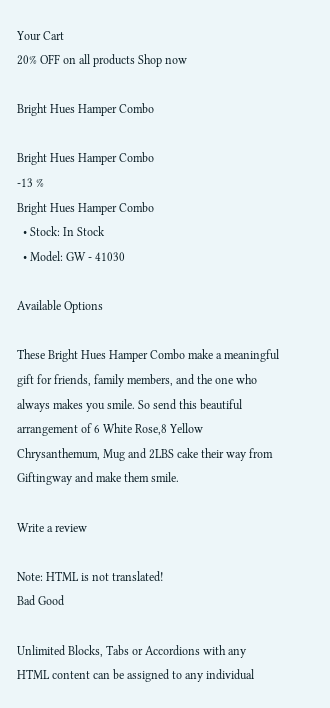Your Cart
20% OFF on all products Shop now

Bright Hues Hamper Combo

Bright Hues Hamper Combo
-13 %
Bright Hues Hamper Combo
  • Stock: In Stock
  • Model: GW - 41030

Available Options

These Bright Hues Hamper Combo make a meaningful gift for friends, family members, and the one who always makes you smile. So send this beautiful arrangement of 6 White Rose,8 Yellow Chrysanthemum, Mug and 2LBS cake their way from Giftingway and make them smile.

Write a review

Note: HTML is not translated!
Bad Good

Unlimited Blocks, Tabs or Accordions with any HTML content can be assigned to any individual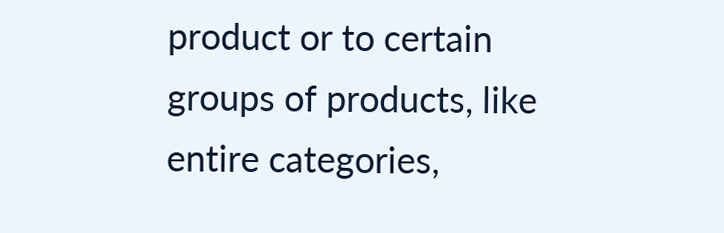product or to certain groups of products, like entire categories,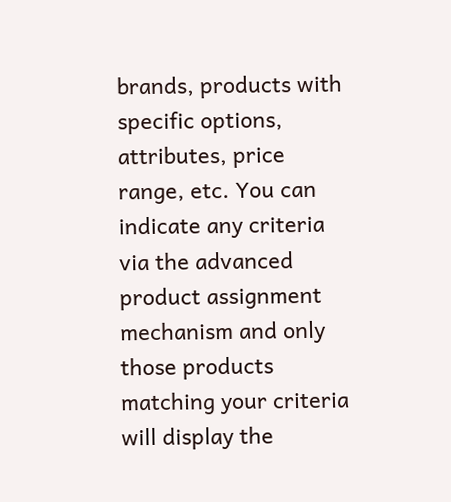brands, products with specific options, attributes, price range, etc. You can indicate any criteria via the advanced product assignment mechanism and only those products matching your criteria will display the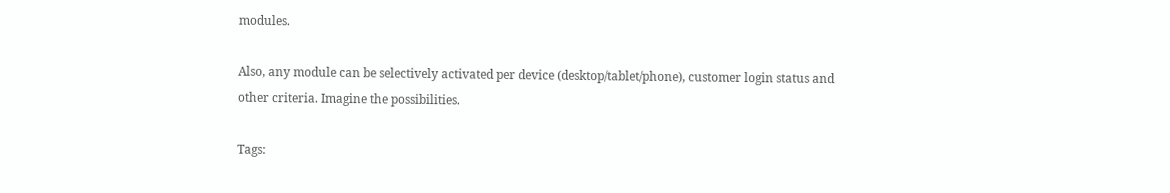modules.

Also, any module can be selectively activated per device (desktop/tablet/phone), customer login status and other criteria. Imagine the possibilities.

Tags: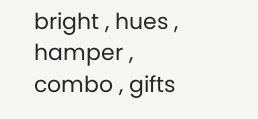bright , hues , hamper , combo , gifts